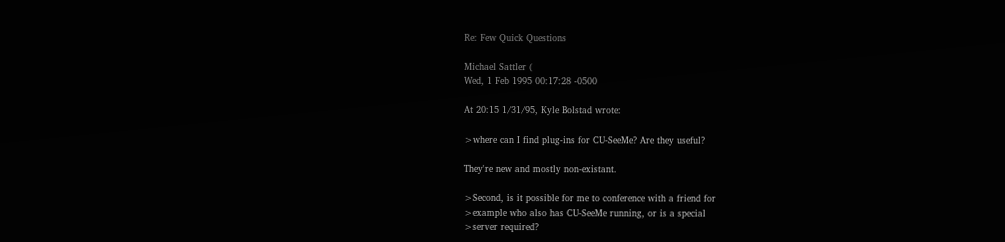Re: Few Quick Questions

Michael Sattler (
Wed, 1 Feb 1995 00:17:28 -0500

At 20:15 1/31/95, Kyle Bolstad wrote:

>where can I find plug-ins for CU-SeeMe? Are they useful?

They're new and mostly non-existant.

>Second, is it possible for me to conference with a friend for
>example who also has CU-SeeMe running, or is a special
>server required?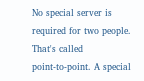No special server is required for two people. That's called
point-to-point. A special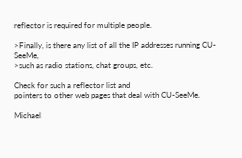reflector is required for multiple people.

>Finally, is there any list of all the IP addresses running CU-SeeMe,
>such as radio stations, chat groups, etc.

Check for such a reflector list and
pointers to other web pages that deal with CU-SeeMe.

Michael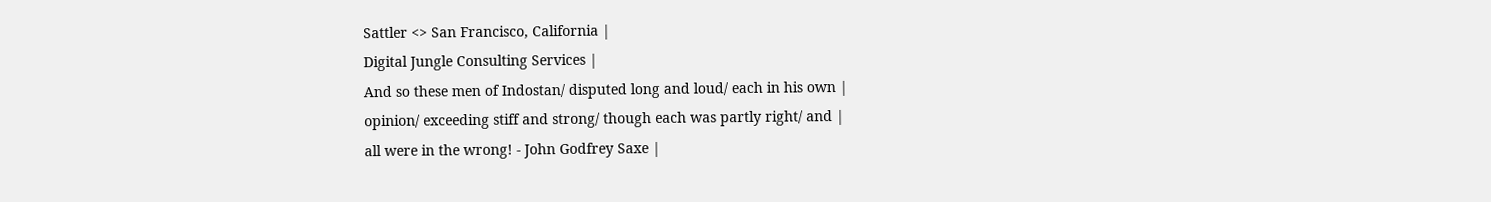Sattler <> San Francisco, California |
Digital Jungle Consulting Services |
And so these men of Indostan/ disputed long and loud/ each in his own |
opinion/ exceeding stiff and strong/ though each was partly right/ and |
all were in the wrong! - John Godfrey Saxe |